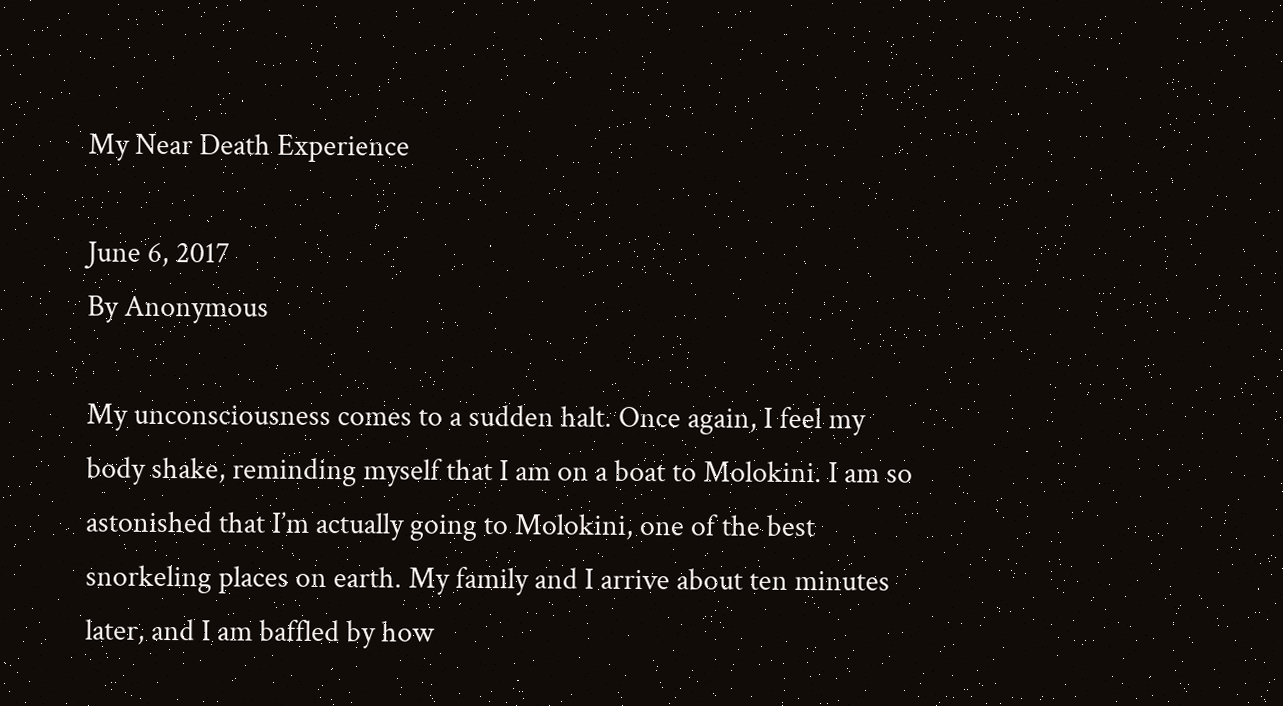My Near Death Experience

June 6, 2017
By Anonymous

My unconsciousness comes to a sudden halt. Once again, I feel my body shake, reminding myself that I am on a boat to Molokini. I am so astonished that I’m actually going to Molokini, one of the best snorkeling places on earth. My family and I arrive about ten minutes later, and I am baffled by how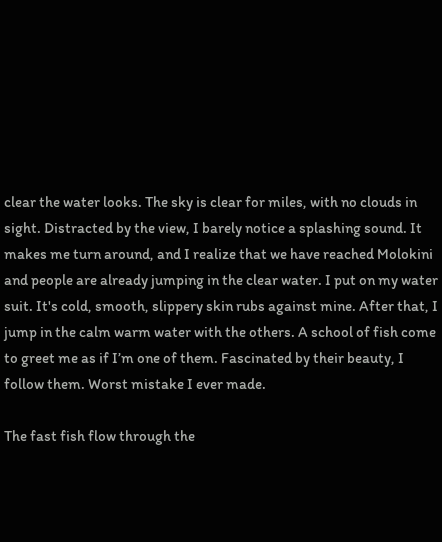clear the water looks. The sky is clear for miles, with no clouds in sight. Distracted by the view, I barely notice a splashing sound. It makes me turn around, and I realize that we have reached Molokini and people are already jumping in the clear water. I put on my water suit. It's cold, smooth, slippery skin rubs against mine. After that, I jump in the calm warm water with the others. A school of fish come to greet me as if I’m one of them. Fascinated by their beauty, I follow them. Worst mistake I ever made.

The fast fish flow through the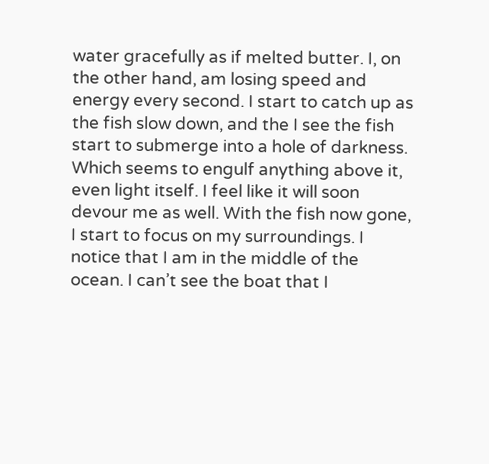water gracefully as if melted butter. I, on the other hand, am losing speed and energy every second. I start to catch up as the fish slow down, and the I see the fish start to submerge into a hole of darkness. Which seems to engulf anything above it, even light itself. I feel like it will soon devour me as well. With the fish now gone, I start to focus on my surroundings. I notice that I am in the middle of the ocean. I can’t see the boat that I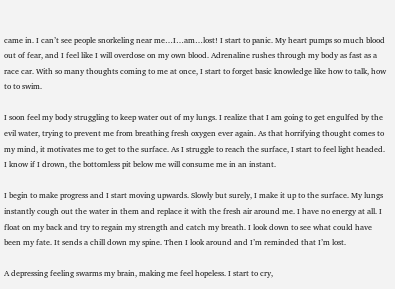came in. I can’t see people snorkeling near me…I…am…lost! I start to panic. My heart pumps so much blood out of fear, and I feel like I will overdose on my own blood. Adrenaline rushes through my body as fast as a race car. With so many thoughts coming to me at once, I start to forget basic knowledge like how to talk, how to to swim.

I soon feel my body struggling to keep water out of my lungs. I realize that I am going to get engulfed by the evil water, trying to prevent me from breathing fresh oxygen ever again. As that horrifying thought comes to my mind, it motivates me to get to the surface. As I struggle to reach the surface, I start to feel light headed. I know if I drown, the bottomless pit below me will consume me in an instant.

I begin to make progress and I start moving upwards. Slowly but surely, I make it up to the surface. My lungs instantly cough out the water in them and replace it with the fresh air around me. I have no energy at all. I float on my back and try to regain my strength and catch my breath. I look down to see what could have been my fate. It sends a chill down my spine. Then I look around and I’m reminded that I’m lost.

A depressing feeling swarms my brain, making me feel hopeless. I start to cry,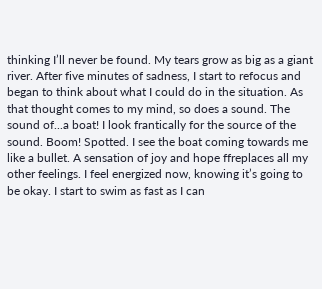thinking I’ll never be found. My tears grow as big as a giant river. After five minutes of sadness, I start to refocus and began to think about what I could do in the situation. As that thought comes to my mind, so does a sound. The sound of...a boat! I look frantically for the source of the sound. Boom! Spotted. I see the boat coming towards me like a bullet. A sensation of joy and hope ffreplaces all my other feelings. I feel energized now, knowing it’s going to be okay. I start to swim as fast as I can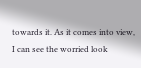towards it. As it comes into view, I can see the worried look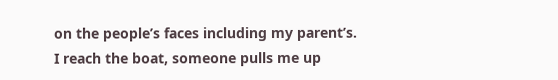on the people’s faces including my parent’s. I reach the boat, someone pulls me up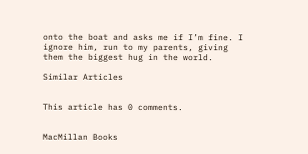onto the boat and asks me if I’m fine. I ignore him, run to my parents, giving them the biggest hug in the world.

Similar Articles


This article has 0 comments.


MacMillan Books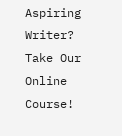Aspiring Writer? Take Our Online Course!